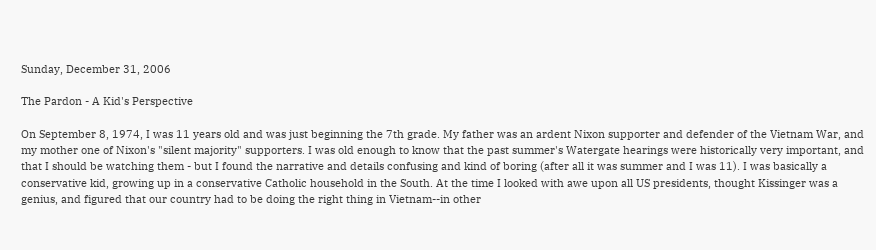Sunday, December 31, 2006

The Pardon - A Kid's Perspective

On September 8, 1974, I was 11 years old and was just beginning the 7th grade. My father was an ardent Nixon supporter and defender of the Vietnam War, and my mother one of Nixon's "silent majority" supporters. I was old enough to know that the past summer's Watergate hearings were historically very important, and that I should be watching them - but I found the narrative and details confusing and kind of boring (after all it was summer and I was 11). I was basically a conservative kid, growing up in a conservative Catholic household in the South. At the time I looked with awe upon all US presidents, thought Kissinger was a genius, and figured that our country had to be doing the right thing in Vietnam--in other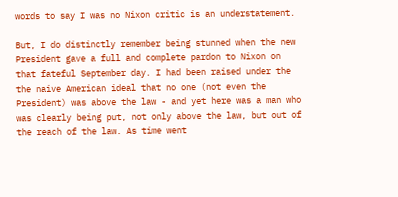words to say I was no Nixon critic is an understatement.

But, I do distinctly remember being stunned when the new President gave a full and complete pardon to Nixon on that fateful September day. I had been raised under the the naive American ideal that no one (not even the President) was above the law - and yet here was a man who was clearly being put, not only above the law, but out of the reach of the law. As time went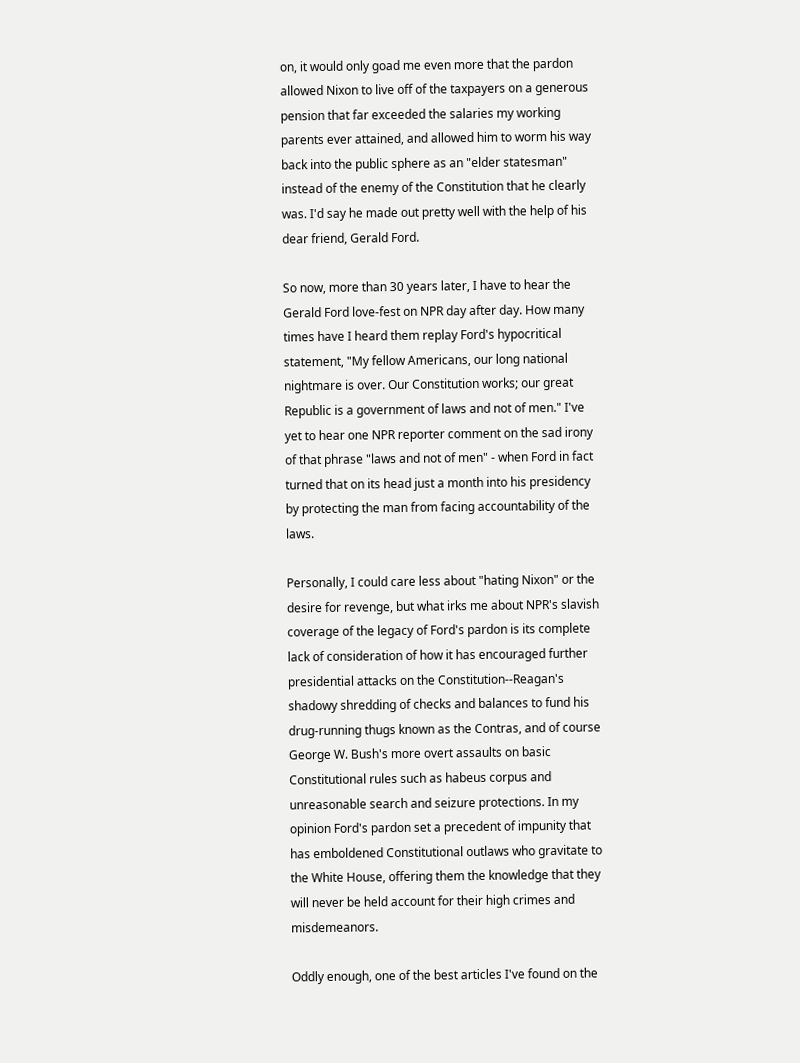on, it would only goad me even more that the pardon allowed Nixon to live off of the taxpayers on a generous pension that far exceeded the salaries my working parents ever attained, and allowed him to worm his way back into the public sphere as an "elder statesman" instead of the enemy of the Constitution that he clearly was. I'd say he made out pretty well with the help of his dear friend, Gerald Ford.

So now, more than 30 years later, I have to hear the Gerald Ford love-fest on NPR day after day. How many times have I heard them replay Ford's hypocritical statement, "My fellow Americans, our long national nightmare is over. Our Constitution works; our great Republic is a government of laws and not of men." I've yet to hear one NPR reporter comment on the sad irony of that phrase "laws and not of men" - when Ford in fact turned that on its head just a month into his presidency by protecting the man from facing accountability of the laws.

Personally, I could care less about "hating Nixon" or the desire for revenge, but what irks me about NPR's slavish coverage of the legacy of Ford's pardon is its complete lack of consideration of how it has encouraged further presidential attacks on the Constitution--Reagan's shadowy shredding of checks and balances to fund his drug-running thugs known as the Contras, and of course George W. Bush's more overt assaults on basic Constitutional rules such as habeus corpus and unreasonable search and seizure protections. In my opinion Ford's pardon set a precedent of impunity that has emboldened Constitutional outlaws who gravitate to the White House, offering them the knowledge that they will never be held account for their high crimes and misdemeanors.

Oddly enough, one of the best articles I've found on the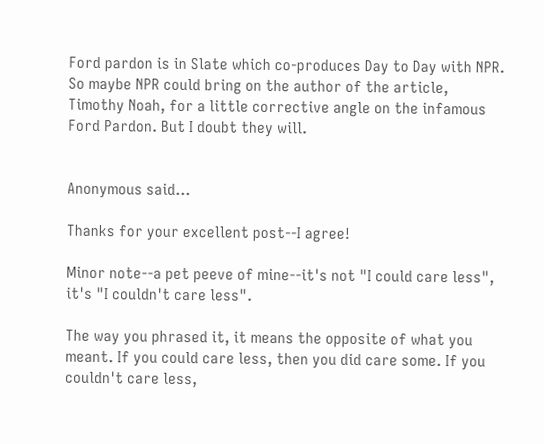Ford pardon is in Slate which co-produces Day to Day with NPR. So maybe NPR could bring on the author of the article, Timothy Noah, for a little corrective angle on the infamous Ford Pardon. But I doubt they will.


Anonymous said...

Thanks for your excellent post--I agree!

Minor note--a pet peeve of mine--it's not "I could care less", it's "I couldn't care less".

The way you phrased it, it means the opposite of what you meant. If you could care less, then you did care some. If you couldn't care less,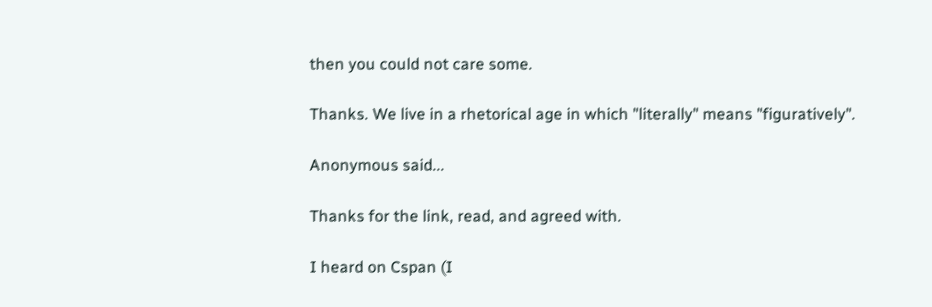then you could not care some.

Thanks. We live in a rhetorical age in which "literally" means "figuratively".

Anonymous said...

Thanks for the link, read, and agreed with.

I heard on Cspan (I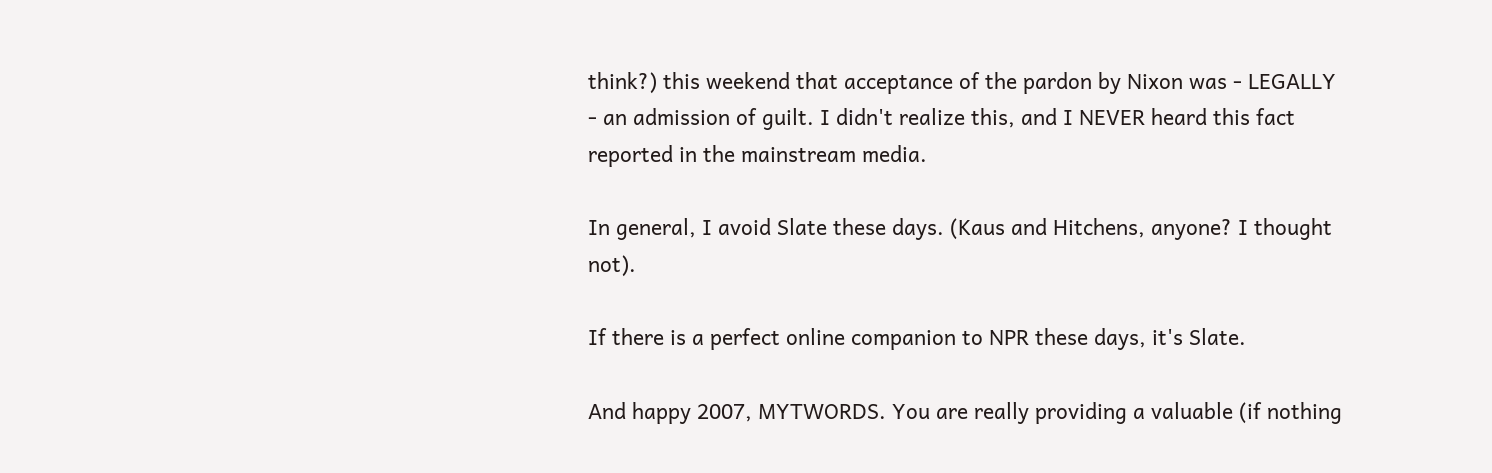think?) this weekend that acceptance of the pardon by Nixon was - LEGALLY - an admission of guilt. I didn't realize this, and I NEVER heard this fact reported in the mainstream media.

In general, I avoid Slate these days. (Kaus and Hitchens, anyone? I thought not).

If there is a perfect online companion to NPR these days, it's Slate.

And happy 2007, MYTWORDS. You are really providing a valuable (if nothing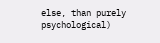else, than purely psychological)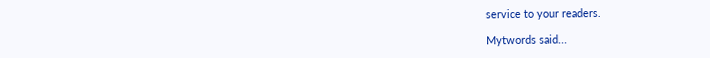service to your readers.

Mytwords said...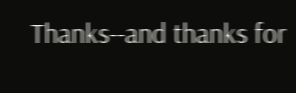Thanks--and thanks for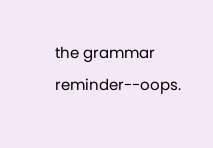the grammar reminder--oops.